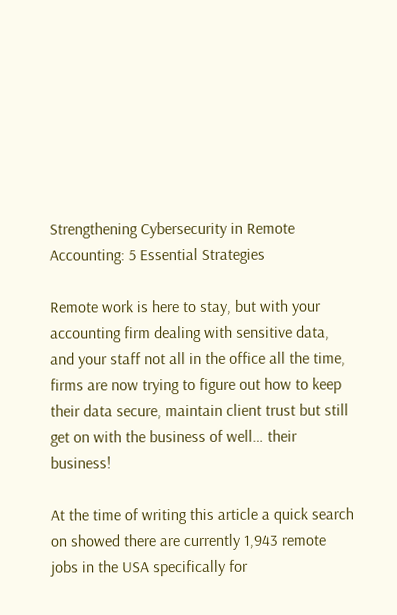Strengthening Cybersecurity in Remote Accounting: 5 Essential Strategies

Remote work is here to stay, but with your accounting firm dealing with sensitive data, and your staff not all in the office all the time, firms are now trying to figure out how to keep their data secure, maintain client trust but still get on with the business of well… their business!

At the time of writing this article a quick search on showed there are currently 1,943 remote jobs in the USA specifically for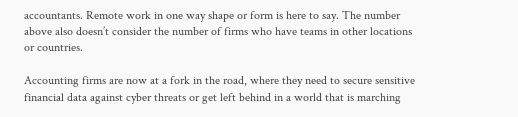accountants. Remote work in one way shape or form is here to say. The number above also doesn’t consider the number of firms who have teams in other locations or countries.

Accounting firms are now at a fork in the road, where they need to secure sensitive financial data against cyber threats or get left behind in a world that is marching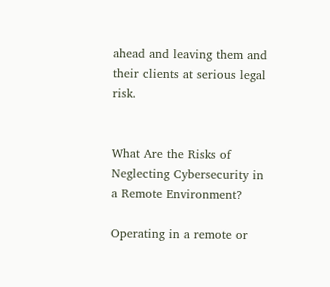ahead and leaving them and their clients at serious legal risk.


What Are the Risks of Neglecting Cybersecurity in a Remote Environment?

Operating in a remote or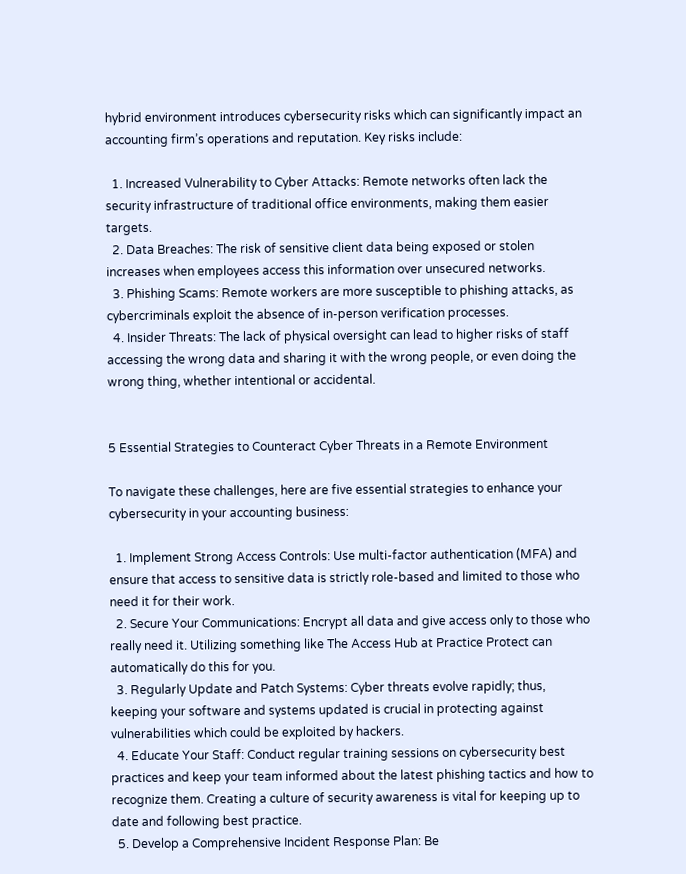hybrid environment introduces cybersecurity risks which can significantly impact an accounting firm’s operations and reputation. Key risks include:

  1. Increased Vulnerability to Cyber Attacks: Remote networks often lack the security infrastructure of traditional office environments, making them easier targets.
  2. Data Breaches: The risk of sensitive client data being exposed or stolen increases when employees access this information over unsecured networks.
  3. Phishing Scams: Remote workers are more susceptible to phishing attacks, as cybercriminals exploit the absence of in-person verification processes.
  4. Insider Threats: The lack of physical oversight can lead to higher risks of staff accessing the wrong data and sharing it with the wrong people, or even doing the wrong thing, whether intentional or accidental.


5 Essential Strategies to Counteract Cyber Threats in a Remote Environment

To navigate these challenges, here are five essential strategies to enhance your cybersecurity in your accounting business:

  1. Implement Strong Access Controls: Use multi-factor authentication (MFA) and ensure that access to sensitive data is strictly role-based and limited to those who need it for their work.
  2. Secure Your Communications: Encrypt all data and give access only to those who really need it. Utilizing something like The Access Hub at Practice Protect can automatically do this for you.
  3. Regularly Update and Patch Systems: Cyber threats evolve rapidly; thus, keeping your software and systems updated is crucial in protecting against vulnerabilities which could be exploited by hackers.
  4. Educate Your Staff: Conduct regular training sessions on cybersecurity best practices and keep your team informed about the latest phishing tactics and how to recognize them. Creating a culture of security awareness is vital for keeping up to date and following best practice.
  5. Develop a Comprehensive Incident Response Plan: Be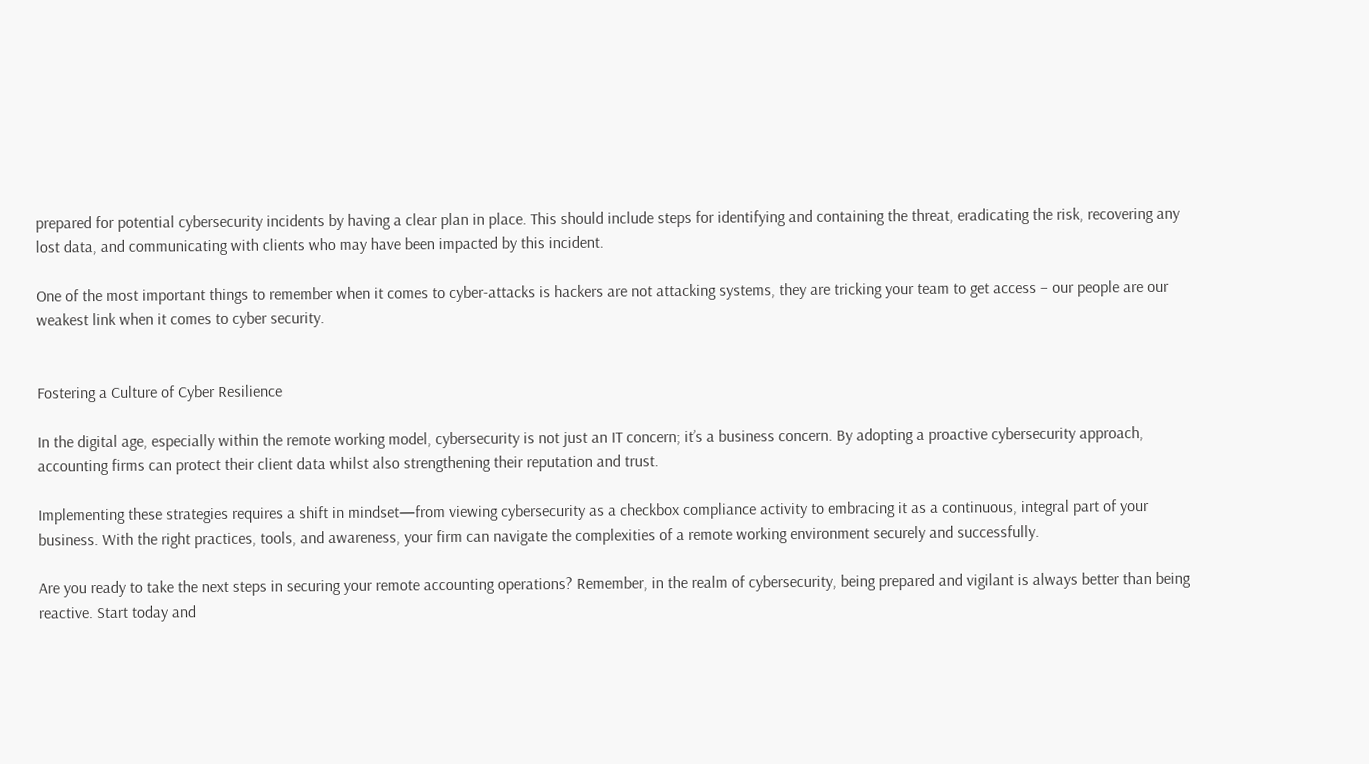prepared for potential cybersecurity incidents by having a clear plan in place. This should include steps for identifying and containing the threat, eradicating the risk, recovering any lost data, and communicating with clients who may have been impacted by this incident.

One of the most important things to remember when it comes to cyber-attacks is hackers are not attacking systems, they are tricking your team to get access – our people are our weakest link when it comes to cyber security.


Fostering a Culture of Cyber Resilience

In the digital age, especially within the remote working model, cybersecurity is not just an IT concern; it’s a business concern. By adopting a proactive cybersecurity approach, accounting firms can protect their client data whilst also strengthening their reputation and trust.

Implementing these strategies requires a shift in mindset—from viewing cybersecurity as a checkbox compliance activity to embracing it as a continuous, integral part of your business. With the right practices, tools, and awareness, your firm can navigate the complexities of a remote working environment securely and successfully.

Are you ready to take the next steps in securing your remote accounting operations? Remember, in the realm of cybersecurity, being prepared and vigilant is always better than being reactive. Start today and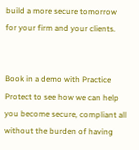build a more secure tomorrow for your firm and your clients.


Book in a demo with Practice Protect to see how we can help you become secure, compliant all without the burden of having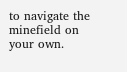to navigate the minefield on your own.